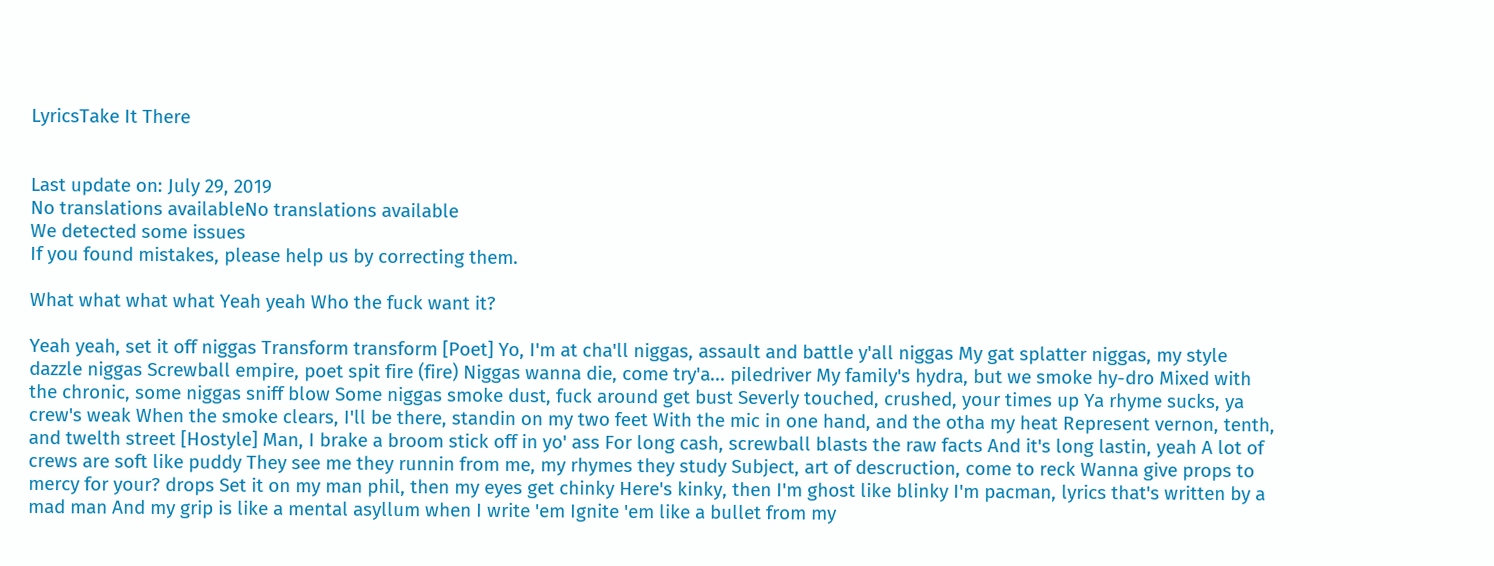LyricsTake It There


Last update on: July 29, 2019
No translations availableNo translations available
We detected some issues
If you found mistakes, please help us by correcting them.

What what what what Yeah yeah Who the fuck want it?

Yeah yeah, set it off niggas Transform transform [Poet] Yo, I'm at cha'll niggas, assault and battle y'all niggas My gat splatter niggas, my style dazzle niggas Screwball empire, poet spit fire (fire) Niggas wanna die, come try'a... piledriver My family's hydra, but we smoke hy-dro Mixed with the chronic, some niggas sniff blow Some niggas smoke dust, fuck around get bust Severly touched, crushed, your times up Ya rhyme sucks, ya crew's weak When the smoke clears, I'll be there, standin on my two feet With the mic in one hand, and the otha my heat Represent vernon, tenth, and twelth street [Hostyle] Man, I brake a broom stick off in yo' ass For long cash, screwball blasts the raw facts And it's long lastin, yeah A lot of crews are soft like puddy They see me they runnin from me, my rhymes they study Subject, art of descruction, come to reck Wanna give props to mercy for your? drops Set it on my man phil, then my eyes get chinky Here's kinky, then I'm ghost like blinky I'm pacman, lyrics that's written by a mad man And my grip is like a mental asyllum when I write 'em Ignite 'em like a bullet from my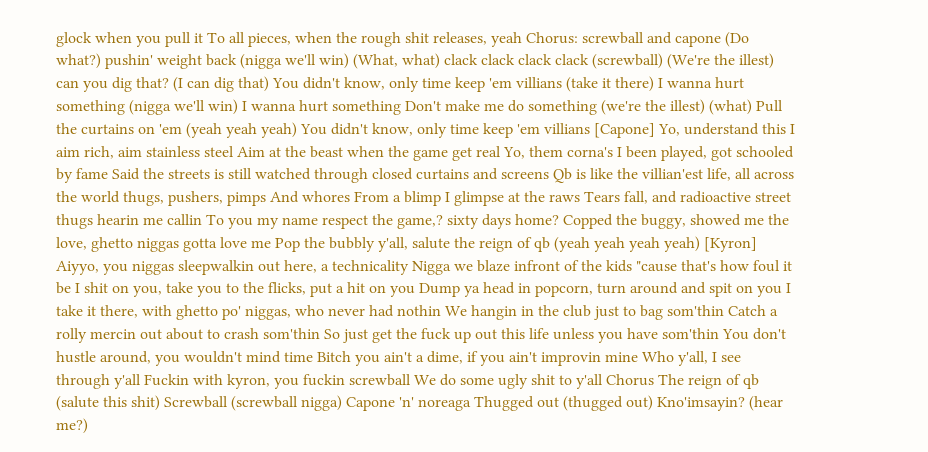glock when you pull it To all pieces, when the rough shit releases, yeah Chorus: screwball and capone (Do what?) pushin' weight back (nigga we'll win) (What, what) clack clack clack clack (screwball) (We're the illest) can you dig that? (I can dig that) You didn't know, only time keep 'em villians (take it there) I wanna hurt something (nigga we'll win) I wanna hurt something Don't make me do something (we're the illest) (what) Pull the curtains on 'em (yeah yeah yeah) You didn't know, only time keep 'em villians [Capone] Yo, understand this I aim rich, aim stainless steel Aim at the beast when the game get real Yo, them corna's I been played, got schooled by fame Said the streets is still watched through closed curtains and screens Qb is like the villian'est life, all across the world thugs, pushers, pimps And whores From a blimp I glimpse at the raws Tears fall, and radioactive street thugs hearin me callin To you my name respect the game,? sixty days home? Copped the buggy, showed me the love, ghetto niggas gotta love me Pop the bubbly y'all, salute the reign of qb (yeah yeah yeah yeah) [Kyron] Aiyyo, you niggas sleepwalkin out here, a technicality Nigga we blaze infront of the kids "cause that's how foul it be I shit on you, take you to the flicks, put a hit on you Dump ya head in popcorn, turn around and spit on you I take it there, with ghetto po' niggas, who never had nothin We hangin in the club just to bag som'thin Catch a rolly mercin out about to crash som'thin So just get the fuck up out this life unless you have som'thin You don't hustle around, you wouldn't mind time Bitch you ain't a dime, if you ain't improvin mine Who y'all, I see through y'all Fuckin with kyron, you fuckin screwball We do some ugly shit to y'all Chorus The reign of qb (salute this shit) Screwball (screwball nigga) Capone 'n' noreaga Thugged out (thugged out) Kno'imsayin? (hear me?)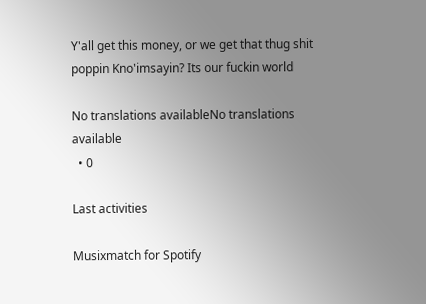Y'all get this money, or we get that thug shit poppin Kno'imsayin? Its our fuckin world

No translations availableNo translations available
  • 0

Last activities

Musixmatch for Spotify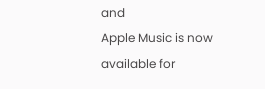and
Apple Music is now available for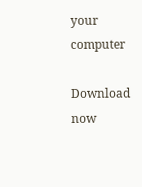your computer

Download now